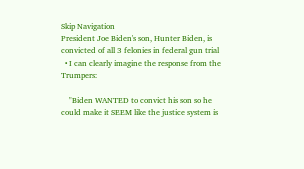Skip Navigation
President Joe Biden's son, Hunter Biden, is convicted of all 3 felonies in federal gun trial
  • I can clearly imagine the response from the Trumpers:

    "Biden WANTED to convict his son so he could make it SEEM like the justice system is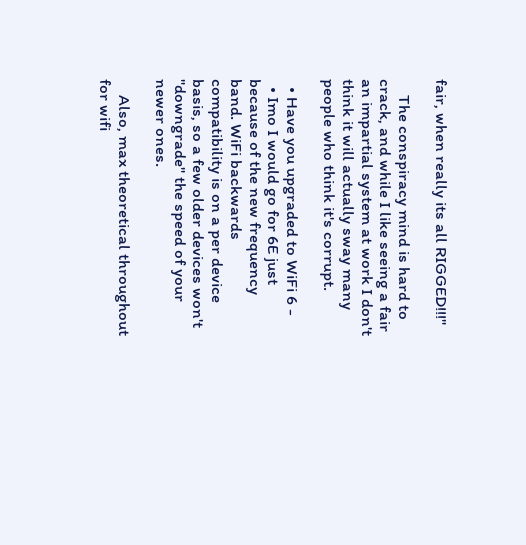fair, when really its all RIGGED!!!"

    The conspiracy mind is hard to crack, and while I like seeing a fair an impartial system at work I don't think it will actually sway many people who think it's corrupt.

  • Have you upgraded to WiFi 6 -
  • Imo I would go for 6E just because of the new frequency band. WiFi backwards compatibility is on a per device basis, so a few older devices won't "downgrade" the speed of your newer ones.

    Also, max theoretical throughout for wifi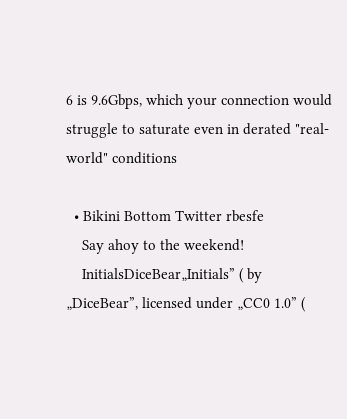6 is 9.6Gbps, which your connection would struggle to saturate even in derated "real-world" conditions

  • Bikini Bottom Twitter rbesfe
    Say ahoy to the weekend!
    InitialsDiceBear„Initials” ( by „DiceBear”, licensed under „CC0 1.0” (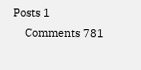Posts 1
    Comments 781